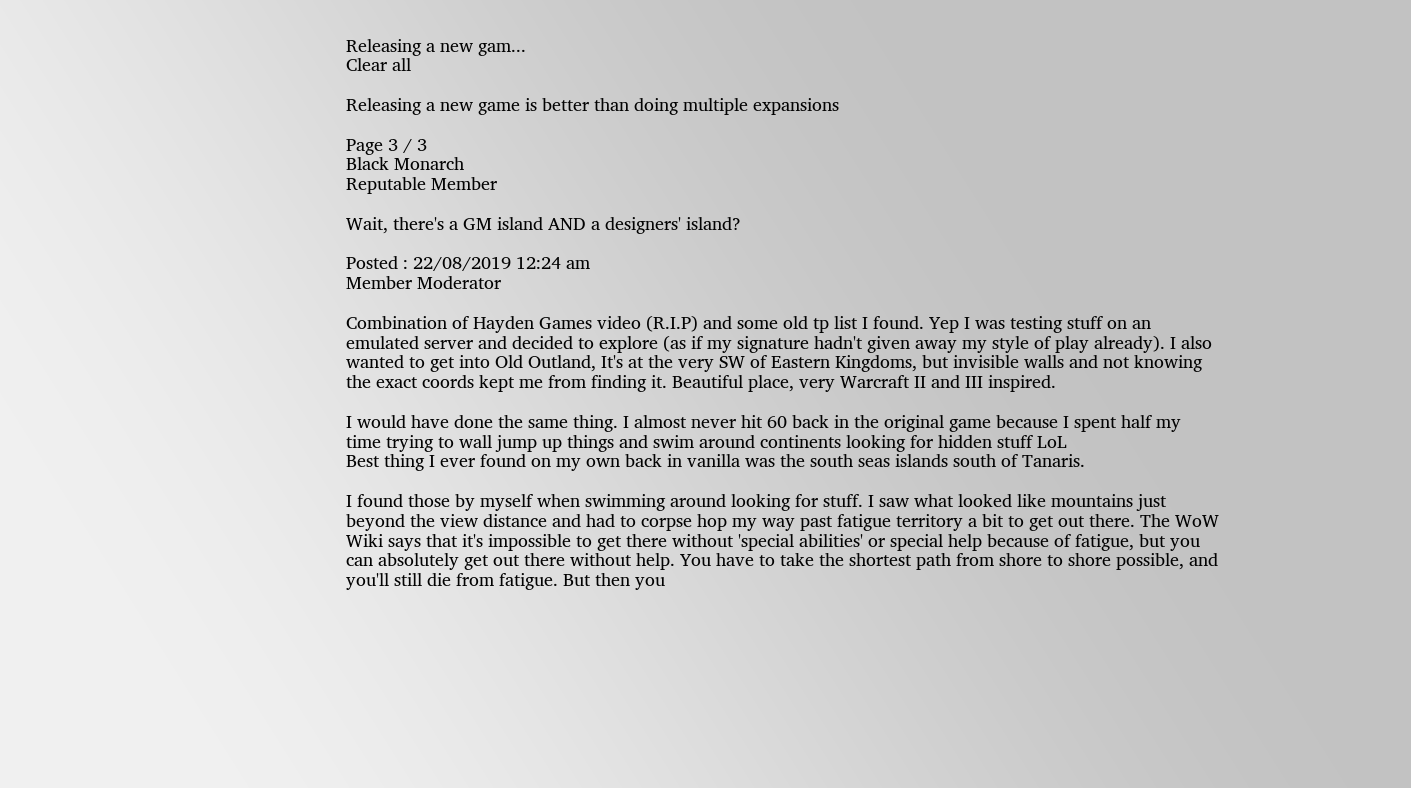Releasing a new gam...
Clear all

Releasing a new game is better than doing multiple expansions

Page 3 / 3
Black Monarch
Reputable Member

Wait, there's a GM island AND a designers' island?

Posted : 22/08/2019 12:24 am
Member Moderator

Combination of Hayden Games video (R.I.P) and some old tp list I found. Yep I was testing stuff on an emulated server and decided to explore (as if my signature hadn't given away my style of play already). I also wanted to get into Old Outland, It's at the very SW of Eastern Kingdoms, but invisible walls and not knowing the exact coords kept me from finding it. Beautiful place, very Warcraft II and III inspired.

I would have done the same thing. I almost never hit 60 back in the original game because I spent half my time trying to wall jump up things and swim around continents looking for hidden stuff LoL
Best thing I ever found on my own back in vanilla was the south seas islands south of Tanaris.

I found those by myself when swimming around looking for stuff. I saw what looked like mountains just beyond the view distance and had to corpse hop my way past fatigue territory a bit to get out there. The WoW Wiki says that it's impossible to get there without 'special abilities' or special help because of fatigue, but you can absolutely get out there without help. You have to take the shortest path from shore to shore possible, and you'll still die from fatigue. But then you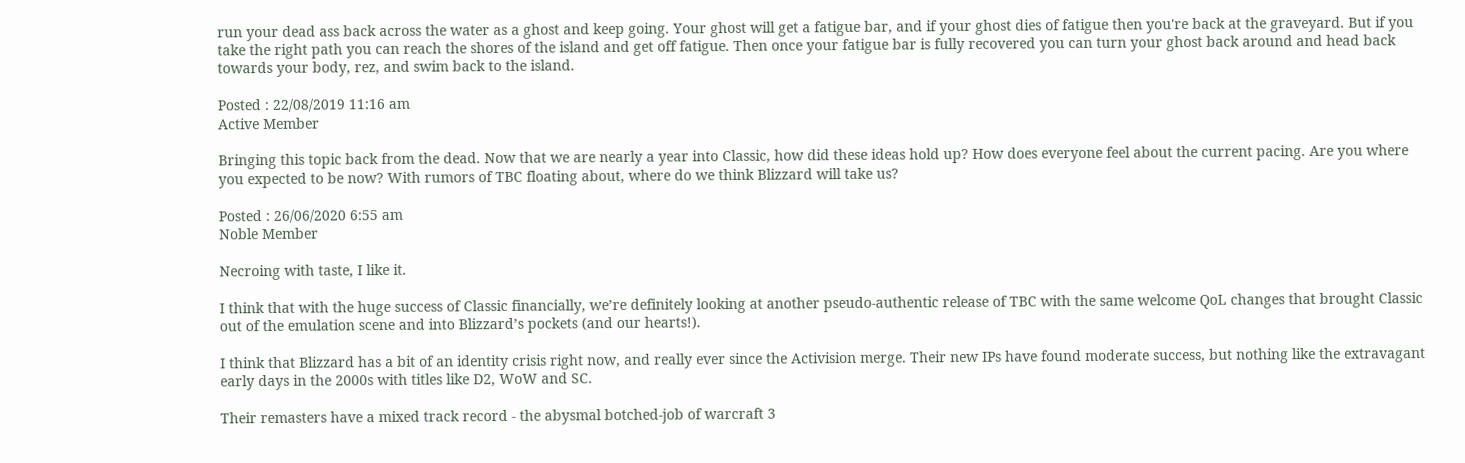run your dead ass back across the water as a ghost and keep going. Your ghost will get a fatigue bar, and if your ghost dies of fatigue then you're back at the graveyard. But if you take the right path you can reach the shores of the island and get off fatigue. Then once your fatigue bar is fully recovered you can turn your ghost back around and head back towards your body, rez, and swim back to the island.

Posted : 22/08/2019 11:16 am
Active Member

Bringing this topic back from the dead. Now that we are nearly a year into Classic, how did these ideas hold up? How does everyone feel about the current pacing. Are you where you expected to be now? With rumors of TBC floating about, where do we think Blizzard will take us?

Posted : 26/06/2020 6:55 am
Noble Member

Necroing with taste, I like it.

I think that with the huge success of Classic financially, we’re definitely looking at another pseudo-authentic release of TBC with the same welcome QoL changes that brought Classic out of the emulation scene and into Blizzard’s pockets (and our hearts!).

I think that Blizzard has a bit of an identity crisis right now, and really ever since the Activision merge. Their new IPs have found moderate success, but nothing like the extravagant early days in the 2000s with titles like D2, WoW and SC.

Their remasters have a mixed track record - the abysmal botched-job of warcraft 3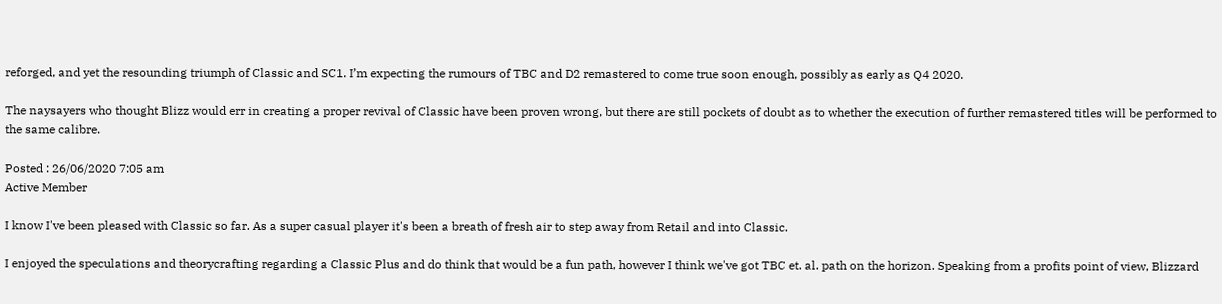reforged, and yet the resounding triumph of Classic and SC1. I’m expecting the rumours of TBC and D2 remastered to come true soon enough, possibly as early as Q4 2020.

The naysayers who thought Blizz would err in creating a proper revival of Classic have been proven wrong, but there are still pockets of doubt as to whether the execution of further remastered titles will be performed to the same calibre.

Posted : 26/06/2020 7:05 am
Active Member

I know I've been pleased with Classic so far. As a super casual player it's been a breath of fresh air to step away from Retail and into Classic.

I enjoyed the speculations and theorycrafting regarding a Classic Plus and do think that would be a fun path, however I think we've got TBC et. al. path on the horizon. Speaking from a profits point of view, Blizzard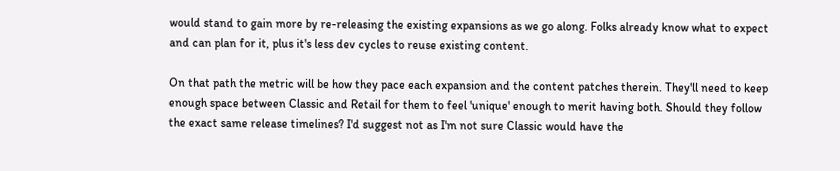would stand to gain more by re-releasing the existing expansions as we go along. Folks already know what to expect and can plan for it, plus it's less dev cycles to reuse existing content.

On that path the metric will be how they pace each expansion and the content patches therein. They'll need to keep enough space between Classic and Retail for them to feel 'unique' enough to merit having both. Should they follow the exact same release timelines? I'd suggest not as I'm not sure Classic would have the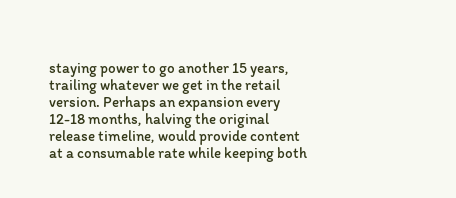staying power to go another 15 years, trailing whatever we get in the retail version. Perhaps an expansion every 12-18 months, halving the original release timeline, would provide content at a consumable rate while keeping both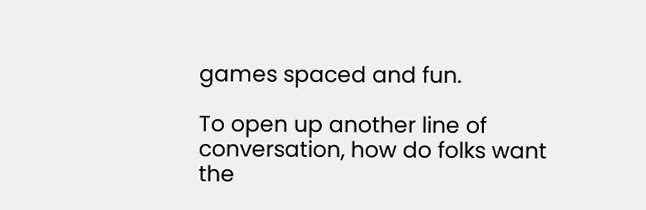games spaced and fun.

To open up another line of conversation, how do folks want the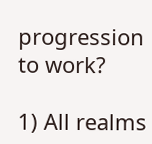progression to work?

1) All realms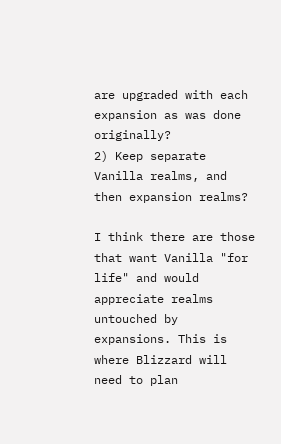are upgraded with each expansion as was done originally?
2) Keep separate Vanilla realms, and then expansion realms?

I think there are those that want Vanilla "for life" and would appreciate realms untouched by expansions. This is where Blizzard will need to plan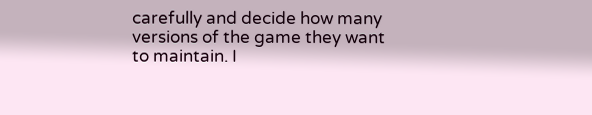carefully and decide how many versions of the game they want to maintain. I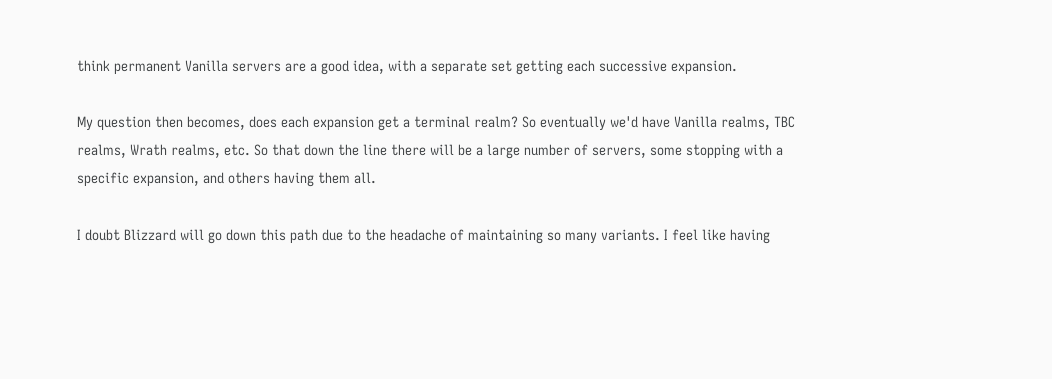think permanent Vanilla servers are a good idea, with a separate set getting each successive expansion.

My question then becomes, does each expansion get a terminal realm? So eventually we'd have Vanilla realms, TBC realms, Wrath realms, etc. So that down the line there will be a large number of servers, some stopping with a specific expansion, and others having them all.

I doubt Blizzard will go down this path due to the headache of maintaining so many variants. I feel like having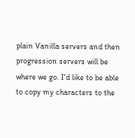plain Vanilla servers and then progression servers will be where we go. I'd like to be able to copy my characters to the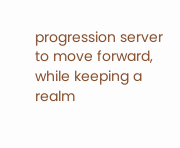progression server to move forward, while keeping a realm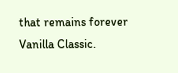that remains forever Vanilla Classic.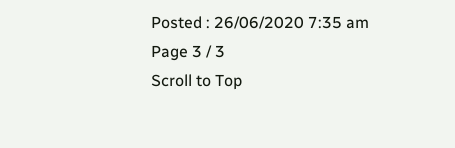Posted : 26/06/2020 7:35 am
Page 3 / 3
Scroll to Top